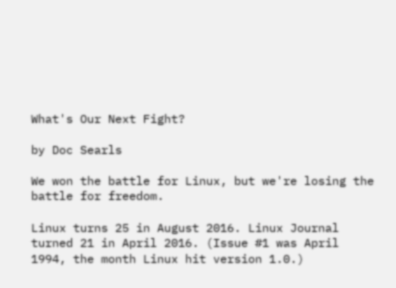What's Our Next Fight?

by Doc Searls

We won the battle for Linux, but we're losing the battle for freedom.

Linux turns 25 in August 2016. Linux Journal turned 21 in April 2016. (Issue #1 was April 1994, the month Linux hit version 1.0.)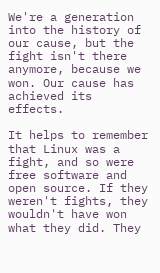We're a generation into the history of our cause, but the fight isn't there anymore, because we won. Our cause has achieved its effects.

It helps to remember that Linux was a fight, and so were free software and open source. If they weren't fights, they wouldn't have won what they did. They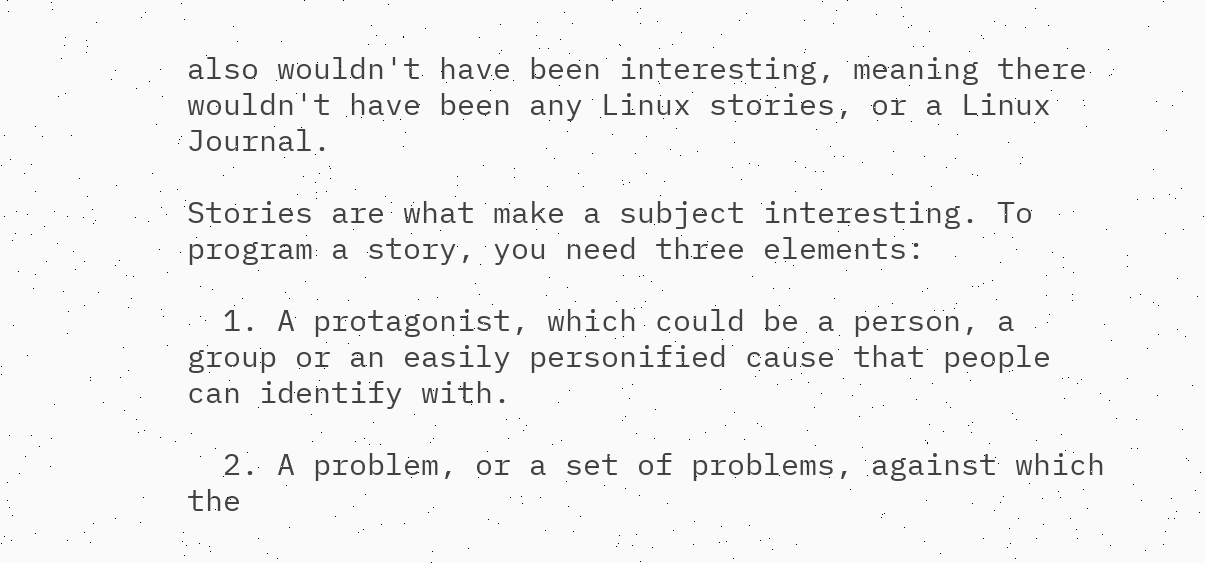also wouldn't have been interesting, meaning there wouldn't have been any Linux stories, or a Linux Journal.

Stories are what make a subject interesting. To program a story, you need three elements:

  1. A protagonist, which could be a person, a group or an easily personified cause that people can identify with.

  2. A problem, or a set of problems, against which the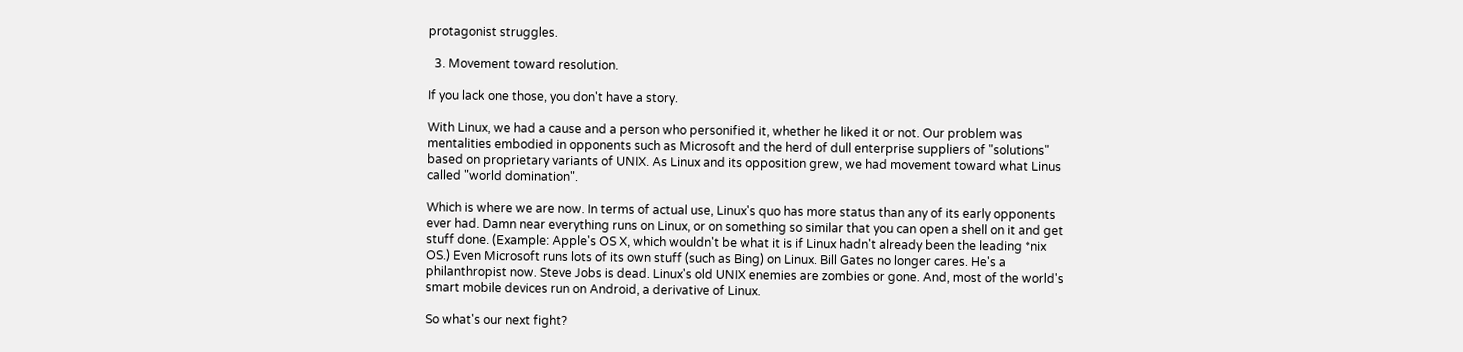protagonist struggles.

  3. Movement toward resolution.

If you lack one those, you don't have a story.

With Linux, we had a cause and a person who personified it, whether he liked it or not. Our problem was mentalities embodied in opponents such as Microsoft and the herd of dull enterprise suppliers of "solutions" based on proprietary variants of UNIX. As Linux and its opposition grew, we had movement toward what Linus called "world domination".

Which is where we are now. In terms of actual use, Linux's quo has more status than any of its early opponents ever had. Damn near everything runs on Linux, or on something so similar that you can open a shell on it and get stuff done. (Example: Apple's OS X, which wouldn't be what it is if Linux hadn't already been the leading *nix OS.) Even Microsoft runs lots of its own stuff (such as Bing) on Linux. Bill Gates no longer cares. He's a philanthropist now. Steve Jobs is dead. Linux's old UNIX enemies are zombies or gone. And, most of the world's smart mobile devices run on Android, a derivative of Linux.

So what's our next fight?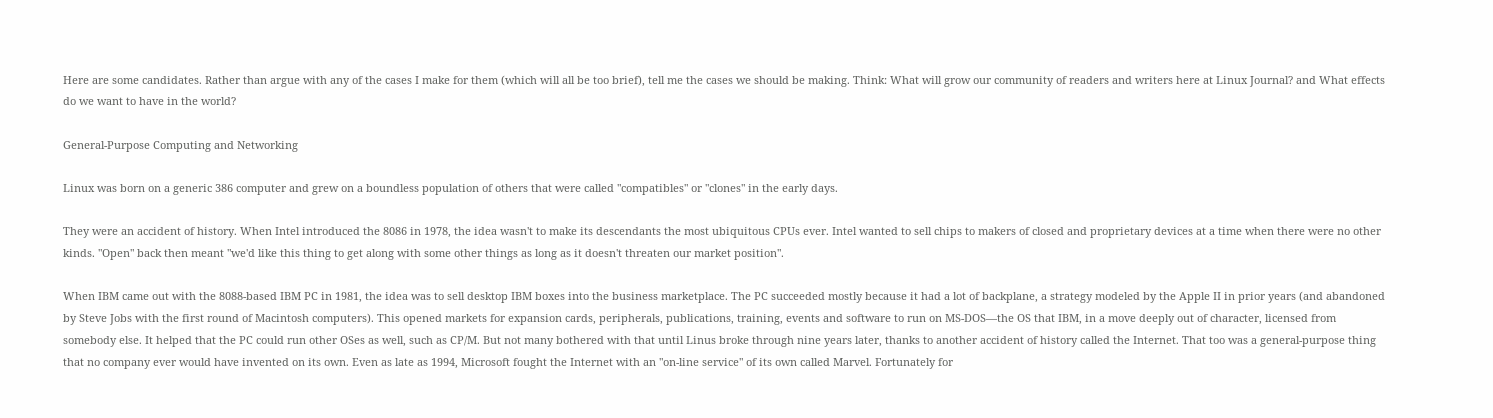Here are some candidates. Rather than argue with any of the cases I make for them (which will all be too brief), tell me the cases we should be making. Think: What will grow our community of readers and writers here at Linux Journal? and What effects do we want to have in the world?

General-Purpose Computing and Networking

Linux was born on a generic 386 computer and grew on a boundless population of others that were called "compatibles" or "clones" in the early days.

They were an accident of history. When Intel introduced the 8086 in 1978, the idea wasn't to make its descendants the most ubiquitous CPUs ever. Intel wanted to sell chips to makers of closed and proprietary devices at a time when there were no other kinds. "Open" back then meant "we'd like this thing to get along with some other things as long as it doesn't threaten our market position".

When IBM came out with the 8088-based IBM PC in 1981, the idea was to sell desktop IBM boxes into the business marketplace. The PC succeeded mostly because it had a lot of backplane, a strategy modeled by the Apple II in prior years (and abandoned by Steve Jobs with the first round of Macintosh computers). This opened markets for expansion cards, peripherals, publications, training, events and software to run on MS-DOS—the OS that IBM, in a move deeply out of character, licensed from somebody else. It helped that the PC could run other OSes as well, such as CP/M. But not many bothered with that until Linus broke through nine years later, thanks to another accident of history called the Internet. That too was a general-purpose thing that no company ever would have invented on its own. Even as late as 1994, Microsoft fought the Internet with an "on-line service" of its own called Marvel. Fortunately for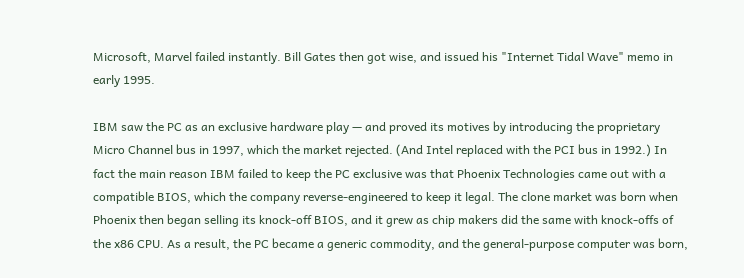Microsoft, Marvel failed instantly. Bill Gates then got wise, and issued his "Internet Tidal Wave" memo in early 1995.

IBM saw the PC as an exclusive hardware play — and proved its motives by introducing the proprietary Micro Channel bus in 1997, which the market rejected. (And Intel replaced with the PCI bus in 1992.) In fact the main reason IBM failed to keep the PC exclusive was that Phoenix Technologies came out with a compatible BIOS, which the company reverse-engineered to keep it legal. The clone market was born when Phoenix then began selling its knock-off BIOS, and it grew as chip makers did the same with knock-offs of the x86 CPU. As a result, the PC became a generic commodity, and the general-purpose computer was born,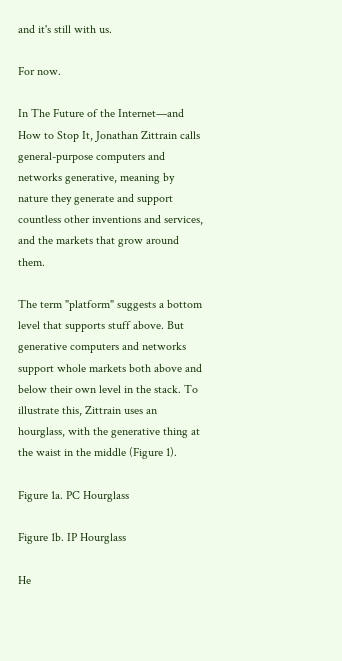and it's still with us.

For now.

In The Future of the Internet—and How to Stop It, Jonathan Zittrain calls general-purpose computers and networks generative, meaning by nature they generate and support countless other inventions and services, and the markets that grow around them.

The term "platform" suggests a bottom level that supports stuff above. But generative computers and networks support whole markets both above and below their own level in the stack. To illustrate this, Zittrain uses an hourglass, with the generative thing at the waist in the middle (Figure 1).

Figure 1a. PC Hourglass

Figure 1b. IP Hourglass

He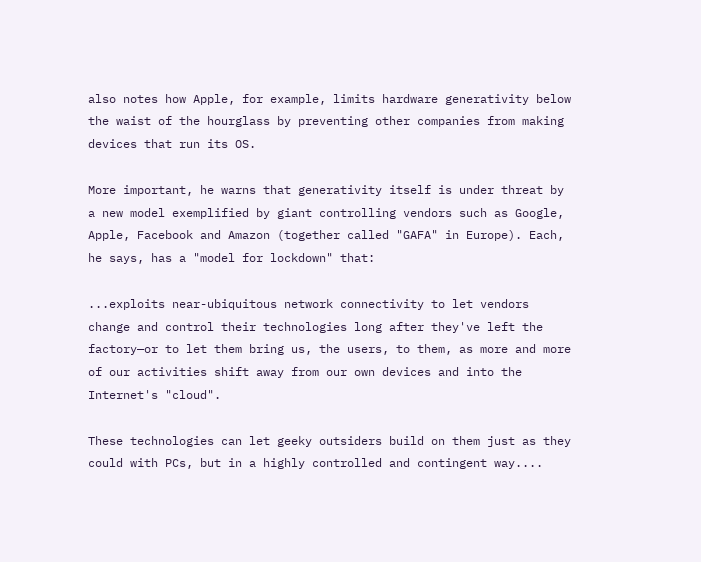also notes how Apple, for example, limits hardware generativity below the waist of the hourglass by preventing other companies from making devices that run its OS.

More important, he warns that generativity itself is under threat by a new model exemplified by giant controlling vendors such as Google, Apple, Facebook and Amazon (together called "GAFA" in Europe). Each, he says, has a "model for lockdown" that:

...exploits near-ubiquitous network connectivity to let vendors change and control their technologies long after they've left the factory—or to let them bring us, the users, to them, as more and more of our activities shift away from our own devices and into the Internet's "cloud".

These technologies can let geeky outsiders build on them just as they could with PCs, but in a highly controlled and contingent way....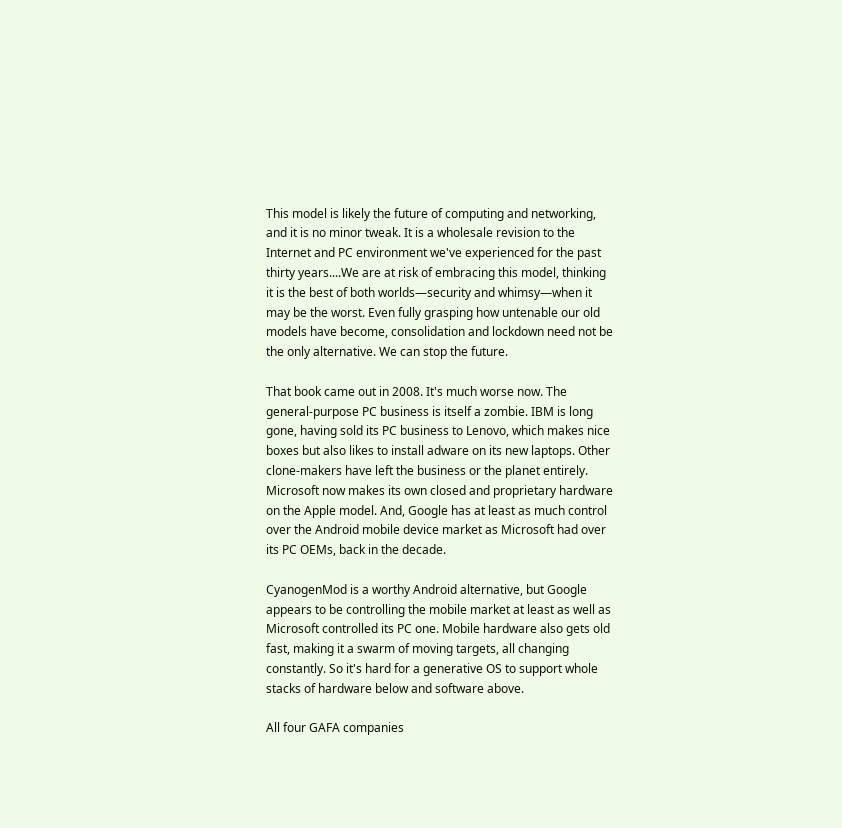This model is likely the future of computing and networking, and it is no minor tweak. It is a wholesale revision to the Internet and PC environment we've experienced for the past thirty years....We are at risk of embracing this model, thinking it is the best of both worlds—security and whimsy—when it may be the worst. Even fully grasping how untenable our old models have become, consolidation and lockdown need not be the only alternative. We can stop the future.

That book came out in 2008. It's much worse now. The general-purpose PC business is itself a zombie. IBM is long gone, having sold its PC business to Lenovo, which makes nice boxes but also likes to install adware on its new laptops. Other clone-makers have left the business or the planet entirely. Microsoft now makes its own closed and proprietary hardware on the Apple model. And, Google has at least as much control over the Android mobile device market as Microsoft had over its PC OEMs, back in the decade.

CyanogenMod is a worthy Android alternative, but Google appears to be controlling the mobile market at least as well as Microsoft controlled its PC one. Mobile hardware also gets old fast, making it a swarm of moving targets, all changing constantly. So it's hard for a generative OS to support whole stacks of hardware below and software above.

All four GAFA companies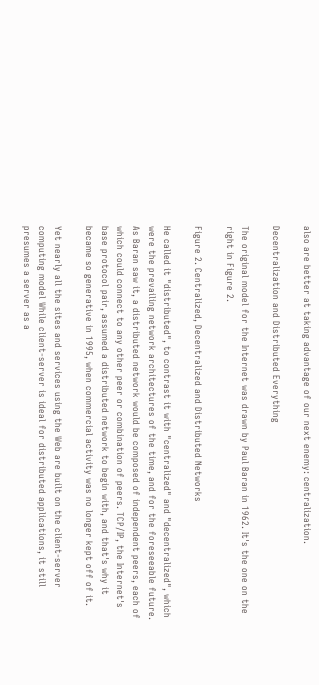also are better at taking advantage of our next enemy: centralization.

Decentralization and Distributed Everything

The original model for the Internet was drawn by Paul Baran in 1962. It's the one on the right in Figure 2.

Figure 2. Centralized, Decentralized and Distributed Networks

He called it "distributed", to contrast it with "centralized" and "decentralized", which were the prevailing network architectures of the time, and for the foreseeable future. As Baran saw it, a distributed network would be composed of independent peers, each of which could connect to any other peer or combination of peers. TCP/IP, the Internet's base protocol pair, assumed a distributed network to begin with, and that's why it became so generative in 1995, when commercial activity was no longer kept off of it.

Yet nearly all the sites and services using the Web are built on the client-server computing model While client-server is ideal for distributed applications, it still presumes a server as a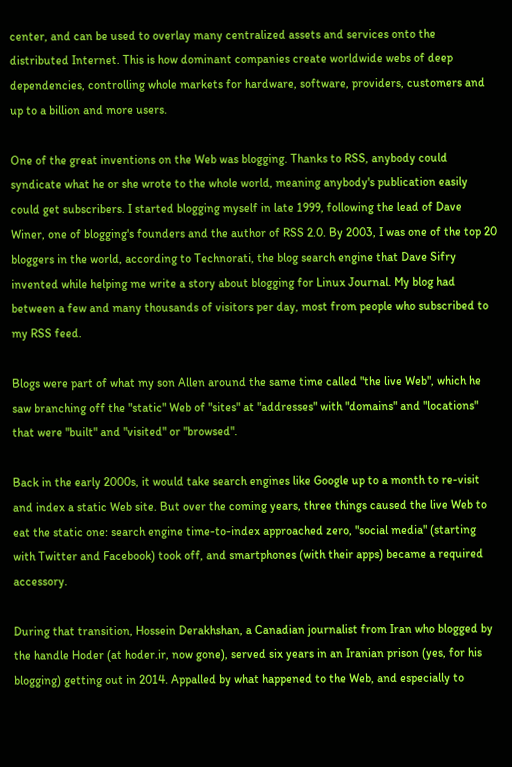center, and can be used to overlay many centralized assets and services onto the distributed Internet. This is how dominant companies create worldwide webs of deep dependencies, controlling whole markets for hardware, software, providers, customers and up to a billion and more users.

One of the great inventions on the Web was blogging. Thanks to RSS, anybody could syndicate what he or she wrote to the whole world, meaning anybody's publication easily could get subscribers. I started blogging myself in late 1999, following the lead of Dave Winer, one of blogging's founders and the author of RSS 2.0. By 2003, I was one of the top 20 bloggers in the world, according to Technorati, the blog search engine that Dave Sifry invented while helping me write a story about blogging for Linux Journal. My blog had between a few and many thousands of visitors per day, most from people who subscribed to my RSS feed.

Blogs were part of what my son Allen around the same time called "the live Web", which he saw branching off the "static" Web of "sites" at "addresses" with "domains" and "locations" that were "built" and "visited" or "browsed".

Back in the early 2000s, it would take search engines like Google up to a month to re-visit and index a static Web site. But over the coming years, three things caused the live Web to eat the static one: search engine time-to-index approached zero, "social media" (starting with Twitter and Facebook) took off, and smartphones (with their apps) became a required accessory.

During that transition, Hossein Derakhshan, a Canadian journalist from Iran who blogged by the handle Hoder (at hoder.ir, now gone), served six years in an Iranian prison (yes, for his blogging) getting out in 2014. Appalled by what happened to the Web, and especially to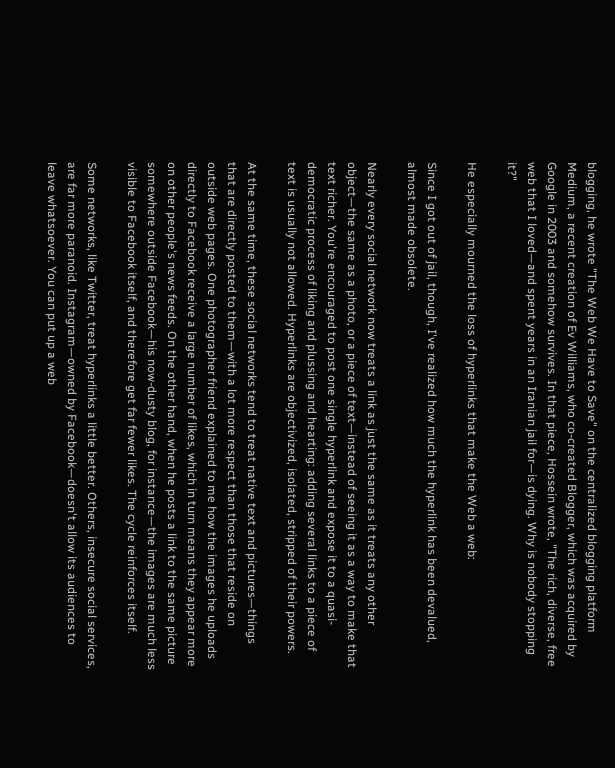blogging, he wrote "The Web We Have to Save" on the centralized blogging platform Medium, a recent creation of Ev Williams, who co-created Blogger, which was acquired by Google in 2003 and somehow survives. In that piece, Hossein wrote, "The rich, diverse, free web that I loved—and spent years in an Iranian jail for—is dying. Why is nobody stopping it?"

He especially mourned the loss of hyperlinks that make the Web a web:

Since I got out of jail, though, I've realized how much the hyperlink has been devalued, almost made obsolete.

Nearly every social network now treats a link as just the same as it treats any other object—the same as a photo, or a piece of text—instead of seeing it as a way to make that text richer. You're encouraged to post one single hyperlink and expose it to a quasi-democratic process of liking and plussing and hearting: adding several links to a piece of text is usually not allowed. Hyperlinks are objectivized, isolated, stripped of their powers.

At the same time, these social networks tend to treat native text and pictures—things that are directly posted to them—with a lot more respect than those that reside on outside web pages. One photographer friend explained to me how the images he uploads directly to Facebook receive a large number of likes, which in turn means they appear more on other people's news feeds. On the other hand, when he posts a link to the same picture somewhere outside Facebook—his now-dusty blog, for instance—the images are much less visible to Facebook itself, and therefore get far fewer likes. The cycle reinforces itself.

Some networks, like Twitter, treat hyperlinks a little better. Others, insecure social services, are far more paranoid. Instagram—owned by Facebook—doesn't allow its audiences to leave whatsoever. You can put up a web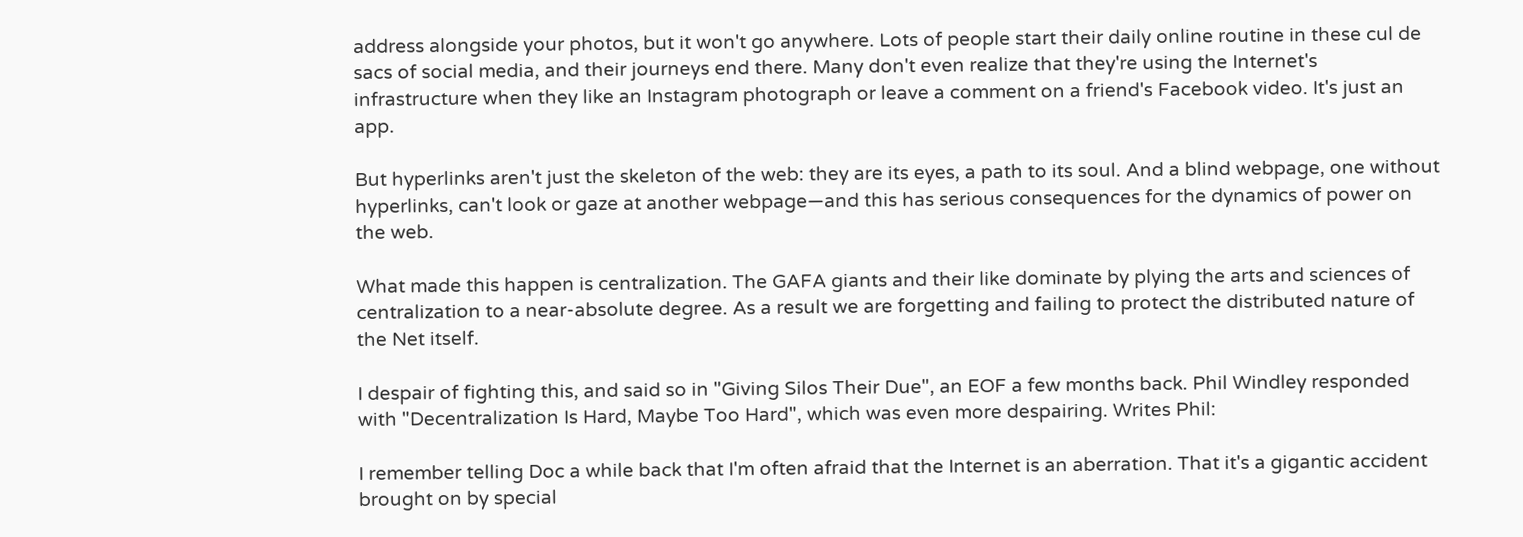address alongside your photos, but it won't go anywhere. Lots of people start their daily online routine in these cul de sacs of social media, and their journeys end there. Many don't even realize that they're using the Internet's infrastructure when they like an Instagram photograph or leave a comment on a friend's Facebook video. It's just an app.

But hyperlinks aren't just the skeleton of the web: they are its eyes, a path to its soul. And a blind webpage, one without hyperlinks, can't look or gaze at another webpage—and this has serious consequences for the dynamics of power on the web.

What made this happen is centralization. The GAFA giants and their like dominate by plying the arts and sciences of centralization to a near-absolute degree. As a result we are forgetting and failing to protect the distributed nature of the Net itself.

I despair of fighting this, and said so in "Giving Silos Their Due", an EOF a few months back. Phil Windley responded with "Decentralization Is Hard, Maybe Too Hard", which was even more despairing. Writes Phil:

I remember telling Doc a while back that I'm often afraid that the Internet is an aberration. That it's a gigantic accident brought on by special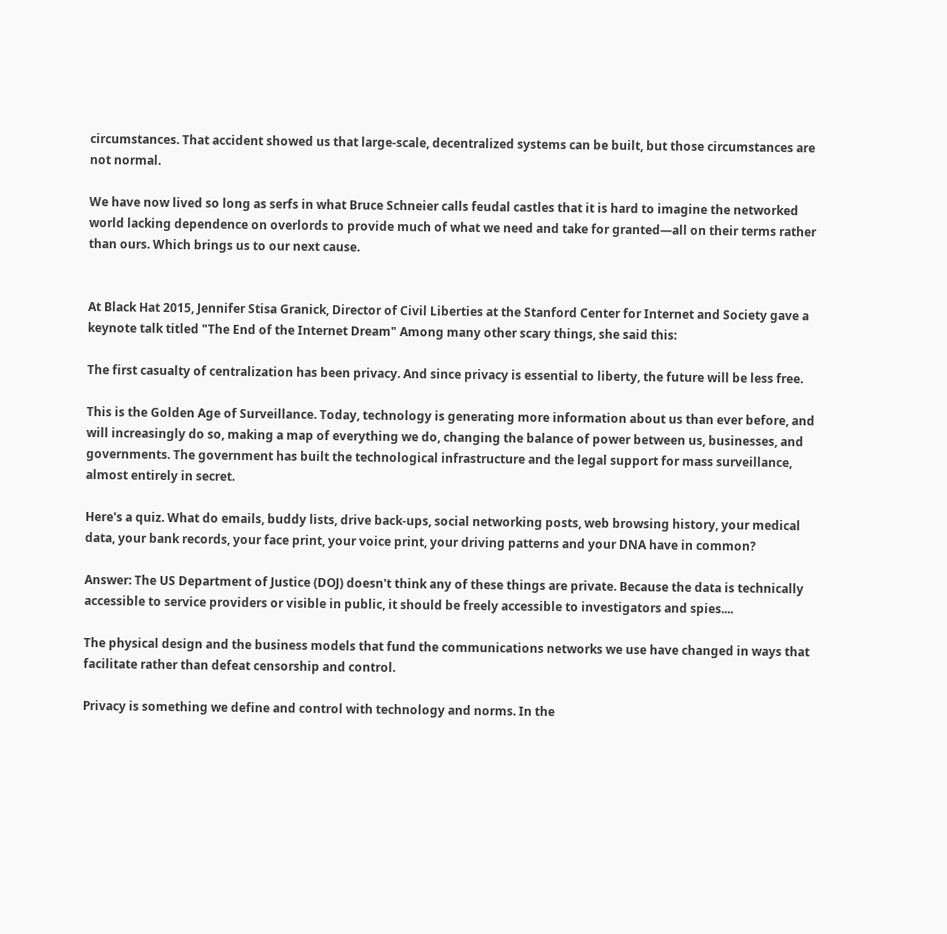circumstances. That accident showed us that large-scale, decentralized systems can be built, but those circumstances are not normal.

We have now lived so long as serfs in what Bruce Schneier calls feudal castles that it is hard to imagine the networked world lacking dependence on overlords to provide much of what we need and take for granted—all on their terms rather than ours. Which brings us to our next cause.


At Black Hat 2015, Jennifer Stisa Granick, Director of Civil Liberties at the Stanford Center for Internet and Society gave a keynote talk titled "The End of the Internet Dream" Among many other scary things, she said this:

The first casualty of centralization has been privacy. And since privacy is essential to liberty, the future will be less free.

This is the Golden Age of Surveillance. Today, technology is generating more information about us than ever before, and will increasingly do so, making a map of everything we do, changing the balance of power between us, businesses, and governments. The government has built the technological infrastructure and the legal support for mass surveillance, almost entirely in secret.

Here's a quiz. What do emails, buddy lists, drive back-ups, social networking posts, web browsing history, your medical data, your bank records, your face print, your voice print, your driving patterns and your DNA have in common?

Answer: The US Department of Justice (DOJ) doesn't think any of these things are private. Because the data is technically accessible to service providers or visible in public, it should be freely accessible to investigators and spies....

The physical design and the business models that fund the communications networks we use have changed in ways that facilitate rather than defeat censorship and control.

Privacy is something we define and control with technology and norms. In the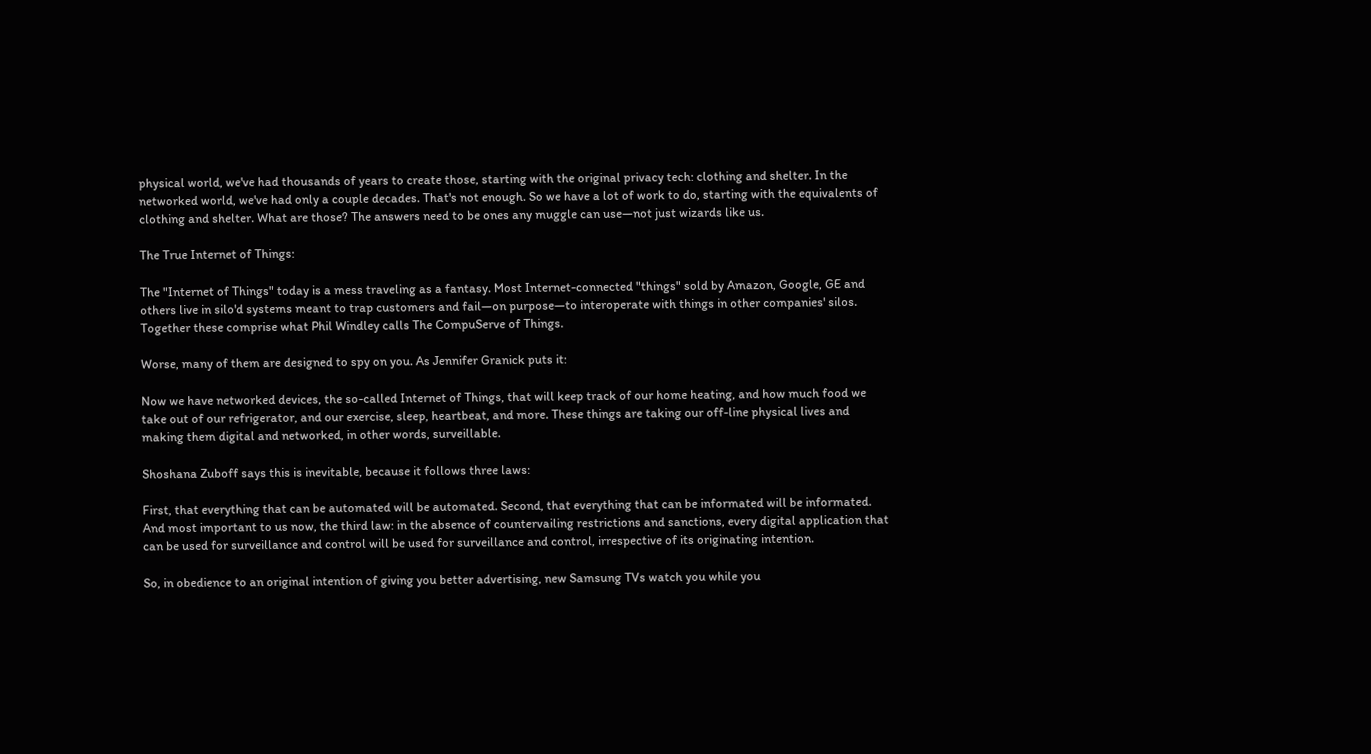physical world, we've had thousands of years to create those, starting with the original privacy tech: clothing and shelter. In the networked world, we've had only a couple decades. That's not enough. So we have a lot of work to do, starting with the equivalents of clothing and shelter. What are those? The answers need to be ones any muggle can use—not just wizards like us.

The True Internet of Things:

The "Internet of Things" today is a mess traveling as a fantasy. Most Internet-connected "things" sold by Amazon, Google, GE and others live in silo'd systems meant to trap customers and fail—on purpose—to interoperate with things in other companies' silos. Together these comprise what Phil Windley calls The CompuServe of Things.

Worse, many of them are designed to spy on you. As Jennifer Granick puts it:

Now we have networked devices, the so-called Internet of Things, that will keep track of our home heating, and how much food we take out of our refrigerator, and our exercise, sleep, heartbeat, and more. These things are taking our off-line physical lives and making them digital and networked, in other words, surveillable.

Shoshana Zuboff says this is inevitable, because it follows three laws:

First, that everything that can be automated will be automated. Second, that everything that can be informated will be informated. And most important to us now, the third law: in the absence of countervailing restrictions and sanctions, every digital application that can be used for surveillance and control will be used for surveillance and control, irrespective of its originating intention.

So, in obedience to an original intention of giving you better advertising, new Samsung TVs watch you while you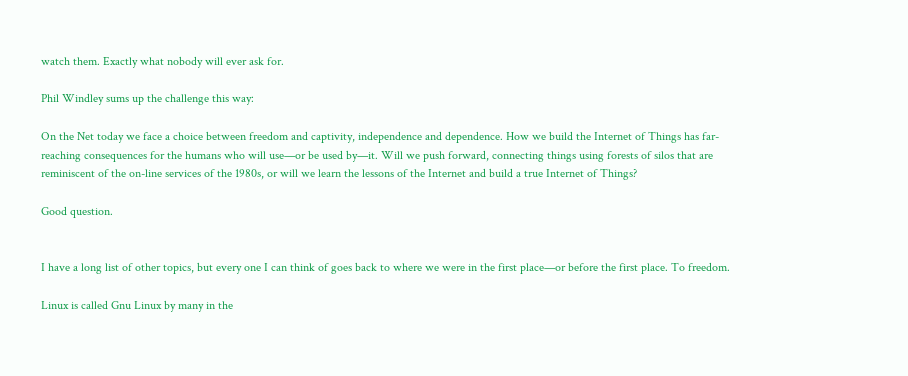watch them. Exactly what nobody will ever ask for.

Phil Windley sums up the challenge this way:

On the Net today we face a choice between freedom and captivity, independence and dependence. How we build the Internet of Things has far-reaching consequences for the humans who will use—or be used by—it. Will we push forward, connecting things using forests of silos that are reminiscent of the on-line services of the 1980s, or will we learn the lessons of the Internet and build a true Internet of Things?

Good question.


I have a long list of other topics, but every one I can think of goes back to where we were in the first place—or before the first place. To freedom.

Linux is called Gnu Linux by many in the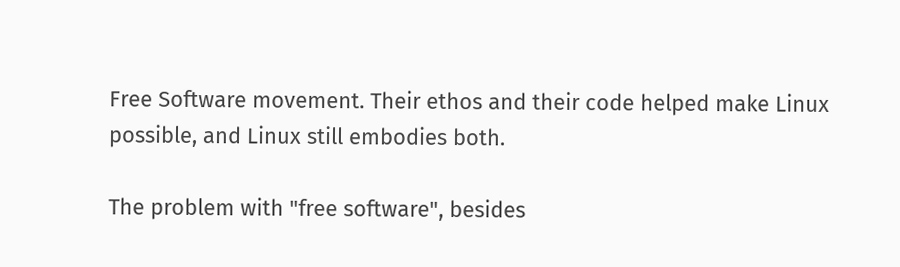Free Software movement. Their ethos and their code helped make Linux possible, and Linux still embodies both.

The problem with "free software", besides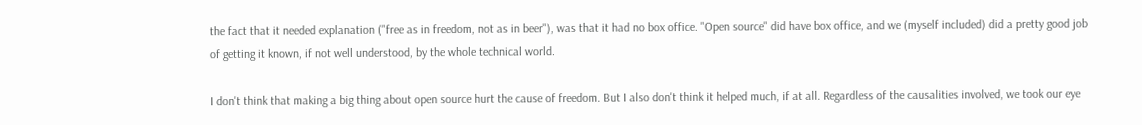the fact that it needed explanation ("free as in freedom, not as in beer"), was that it had no box office. "Open source" did have box office, and we (myself included) did a pretty good job of getting it known, if not well understood, by the whole technical world.

I don't think that making a big thing about open source hurt the cause of freedom. But I also don't think it helped much, if at all. Regardless of the causalities involved, we took our eye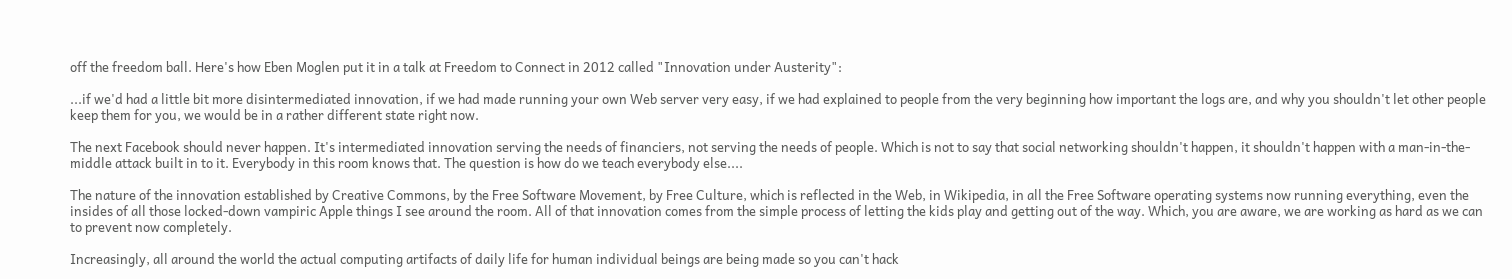off the freedom ball. Here's how Eben Moglen put it in a talk at Freedom to Connect in 2012 called "Innovation under Austerity":

...if we'd had a little bit more disintermediated innovation, if we had made running your own Web server very easy, if we had explained to people from the very beginning how important the logs are, and why you shouldn't let other people keep them for you, we would be in a rather different state right now.

The next Facebook should never happen. It's intermediated innovation serving the needs of financiers, not serving the needs of people. Which is not to say that social networking shouldn't happen, it shouldn't happen with a man-in-the-middle attack built in to it. Everybody in this room knows that. The question is how do we teach everybody else....

The nature of the innovation established by Creative Commons, by the Free Software Movement, by Free Culture, which is reflected in the Web, in Wikipedia, in all the Free Software operating systems now running everything, even the insides of all those locked-down vampiric Apple things I see around the room. All of that innovation comes from the simple process of letting the kids play and getting out of the way. Which, you are aware, we are working as hard as we can to prevent now completely.

Increasingly, all around the world the actual computing artifacts of daily life for human individual beings are being made so you can't hack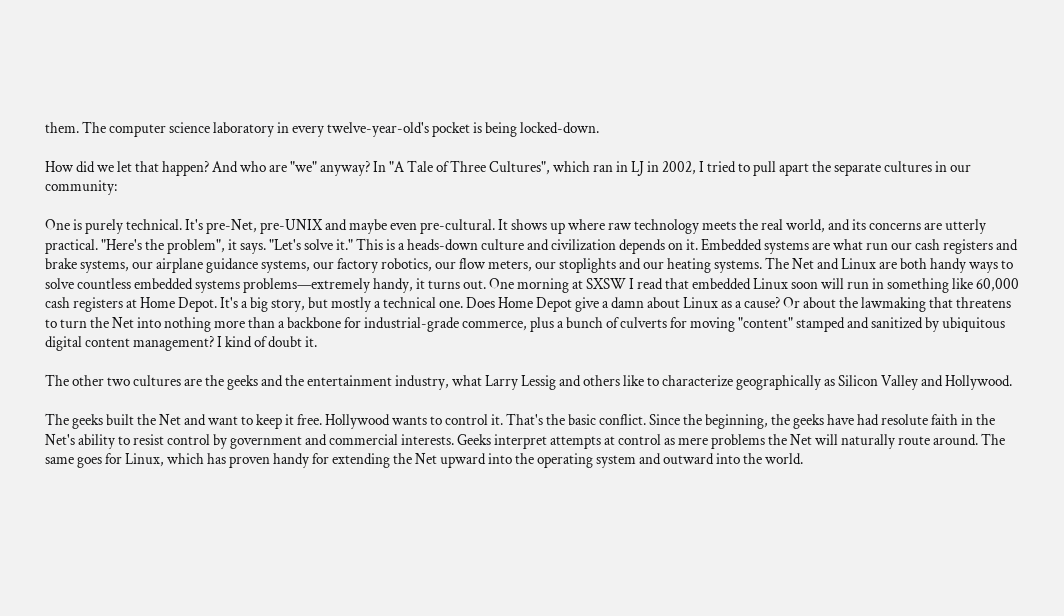them. The computer science laboratory in every twelve-year-old's pocket is being locked-down.

How did we let that happen? And who are "we" anyway? In "A Tale of Three Cultures", which ran in LJ in 2002, I tried to pull apart the separate cultures in our community:

One is purely technical. It's pre-Net, pre-UNIX and maybe even pre-cultural. It shows up where raw technology meets the real world, and its concerns are utterly practical. "Here's the problem", it says. "Let's solve it." This is a heads-down culture and civilization depends on it. Embedded systems are what run our cash registers and brake systems, our airplane guidance systems, our factory robotics, our flow meters, our stoplights and our heating systems. The Net and Linux are both handy ways to solve countless embedded systems problems—extremely handy, it turns out. One morning at SXSW I read that embedded Linux soon will run in something like 60,000 cash registers at Home Depot. It's a big story, but mostly a technical one. Does Home Depot give a damn about Linux as a cause? Or about the lawmaking that threatens to turn the Net into nothing more than a backbone for industrial-grade commerce, plus a bunch of culverts for moving "content" stamped and sanitized by ubiquitous digital content management? I kind of doubt it.

The other two cultures are the geeks and the entertainment industry, what Larry Lessig and others like to characterize geographically as Silicon Valley and Hollywood.

The geeks built the Net and want to keep it free. Hollywood wants to control it. That's the basic conflict. Since the beginning, the geeks have had resolute faith in the Net's ability to resist control by government and commercial interests. Geeks interpret attempts at control as mere problems the Net will naturally route around. The same goes for Linux, which has proven handy for extending the Net upward into the operating system and outward into the world.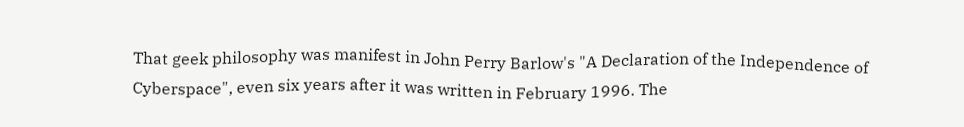That geek philosophy was manifest in John Perry Barlow's "A Declaration of the Independence of Cyberspace", even six years after it was written in February 1996. The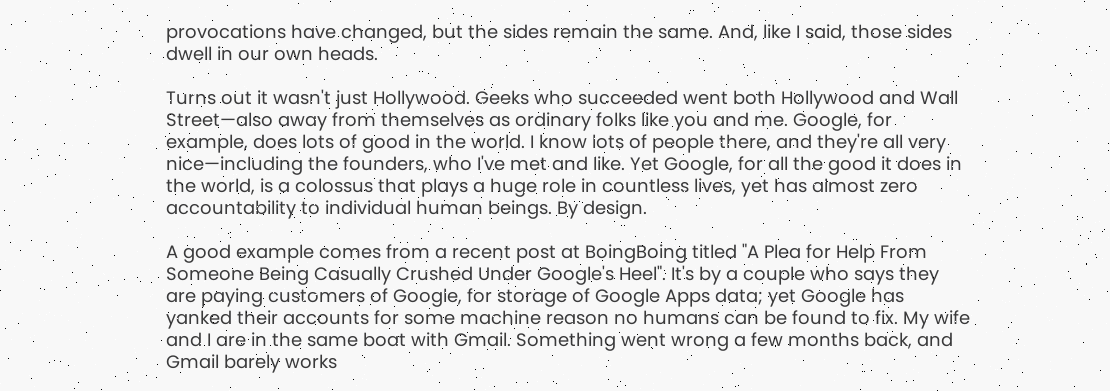provocations have changed, but the sides remain the same. And, like I said, those sides dwell in our own heads.

Turns out it wasn't just Hollywood. Geeks who succeeded went both Hollywood and Wall Street—also away from themselves as ordinary folks like you and me. Google, for example, does lots of good in the world. I know lots of people there, and they're all very nice—including the founders, who I've met and like. Yet Google, for all the good it does in the world, is a colossus that plays a huge role in countless lives, yet has almost zero accountability to individual human beings. By design.

A good example comes from a recent post at BoingBoing titled "A Plea for Help From Someone Being Casually Crushed Under Google's Heel". It's by a couple who says they are paying customers of Google, for storage of Google Apps data; yet Google has yanked their accounts for some machine reason no humans can be found to fix. My wife and I are in the same boat with Gmail. Something went wrong a few months back, and Gmail barely works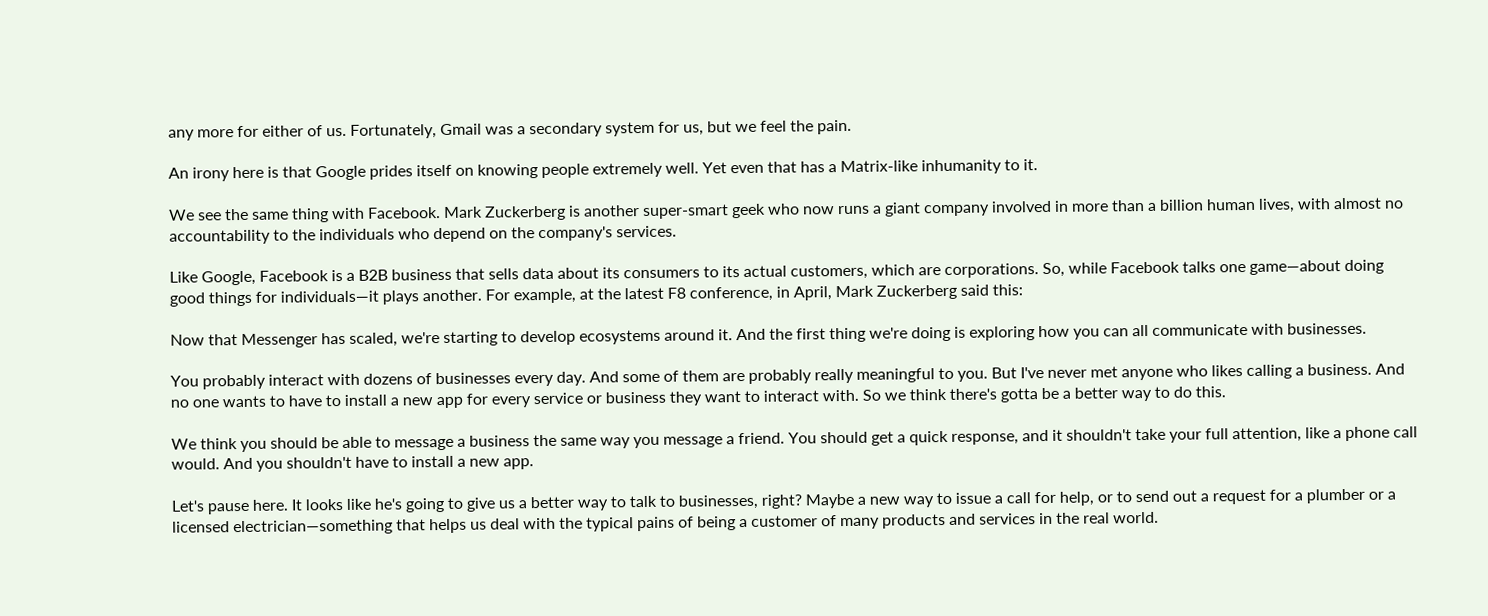any more for either of us. Fortunately, Gmail was a secondary system for us, but we feel the pain.

An irony here is that Google prides itself on knowing people extremely well. Yet even that has a Matrix-like inhumanity to it.

We see the same thing with Facebook. Mark Zuckerberg is another super-smart geek who now runs a giant company involved in more than a billion human lives, with almost no accountability to the individuals who depend on the company's services.

Like Google, Facebook is a B2B business that sells data about its consumers to its actual customers, which are corporations. So, while Facebook talks one game—about doing good things for individuals—it plays another. For example, at the latest F8 conference, in April, Mark Zuckerberg said this:

Now that Messenger has scaled, we're starting to develop ecosystems around it. And the first thing we're doing is exploring how you can all communicate with businesses.

You probably interact with dozens of businesses every day. And some of them are probably really meaningful to you. But I've never met anyone who likes calling a business. And no one wants to have to install a new app for every service or business they want to interact with. So we think there's gotta be a better way to do this.

We think you should be able to message a business the same way you message a friend. You should get a quick response, and it shouldn't take your full attention, like a phone call would. And you shouldn't have to install a new app.

Let's pause here. It looks like he's going to give us a better way to talk to businesses, right? Maybe a new way to issue a call for help, or to send out a request for a plumber or a licensed electrician—something that helps us deal with the typical pains of being a customer of many products and services in the real world.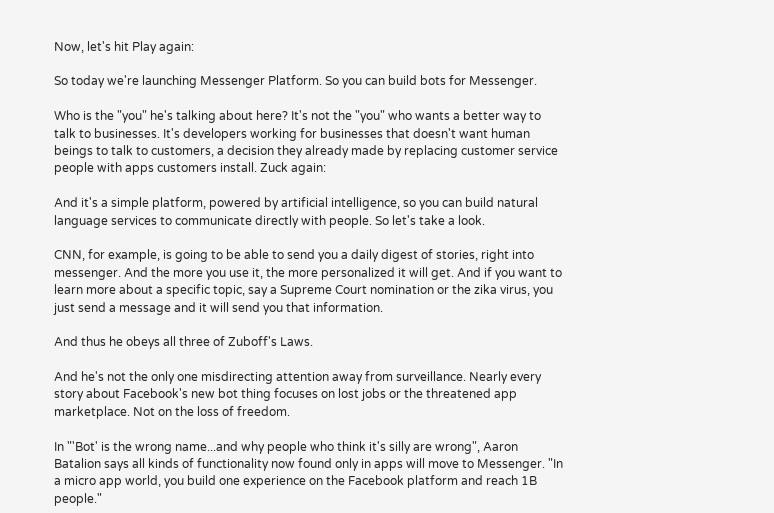Now, let's hit Play again:

So today we're launching Messenger Platform. So you can build bots for Messenger.

Who is the "you" he's talking about here? It's not the "you" who wants a better way to talk to businesses. It's developers working for businesses that doesn't want human beings to talk to customers, a decision they already made by replacing customer service people with apps customers install. Zuck again:

And it's a simple platform, powered by artificial intelligence, so you can build natural language services to communicate directly with people. So let's take a look.

CNN, for example, is going to be able to send you a daily digest of stories, right into messenger. And the more you use it, the more personalized it will get. And if you want to learn more about a specific topic, say a Supreme Court nomination or the zika virus, you just send a message and it will send you that information.

And thus he obeys all three of Zuboff's Laws.

And he's not the only one misdirecting attention away from surveillance. Nearly every story about Facebook's new bot thing focuses on lost jobs or the threatened app marketplace. Not on the loss of freedom.

In "'Bot' is the wrong name...and why people who think it's silly are wrong", Aaron Batalion says all kinds of functionality now found only in apps will move to Messenger. "In a micro app world, you build one experience on the Facebook platform and reach 1B people."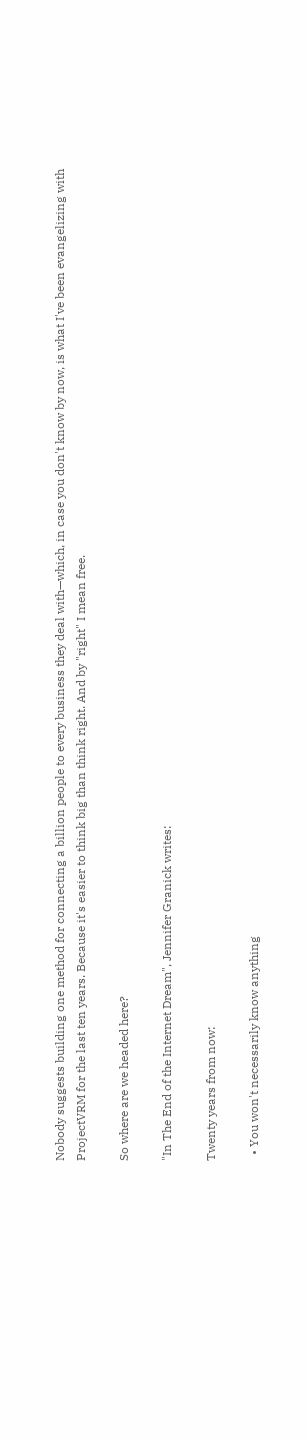Nobody suggests building one method for connecting a billion people to every business they deal with—which, in case you don't know by now, is what I've been evangelizing with ProjectVRM for the last ten years. Because it's easier to think big than think right. And by "right" I mean free.

So where are we headed here?

"In The End of the Internet Dream", Jennifer Granick writes:

Twenty years from now:

  • You won't necessarily know anything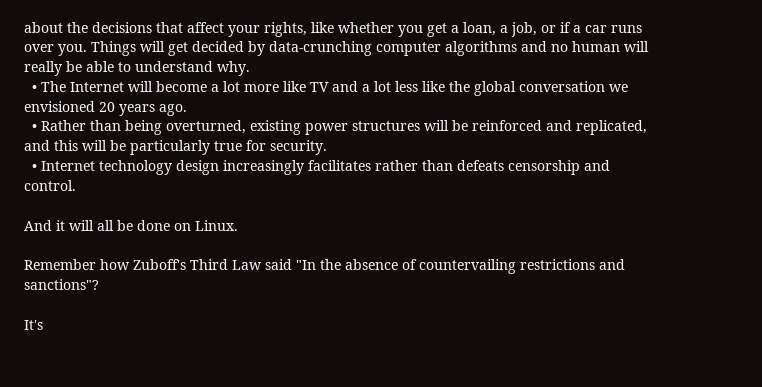about the decisions that affect your rights, like whether you get a loan, a job, or if a car runs over you. Things will get decided by data-crunching computer algorithms and no human will really be able to understand why.
  • The Internet will become a lot more like TV and a lot less like the global conversation we envisioned 20 years ago.
  • Rather than being overturned, existing power structures will be reinforced and replicated, and this will be particularly true for security.
  • Internet technology design increasingly facilitates rather than defeats censorship and control.

And it will all be done on Linux.

Remember how Zuboff's Third Law said "In the absence of countervailing restrictions and sanctions"?

It's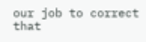our job to correct that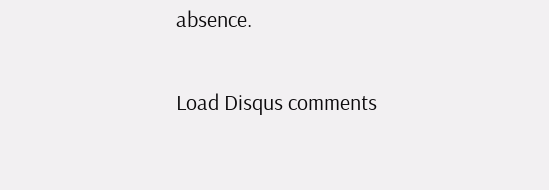absence.

Load Disqus comments